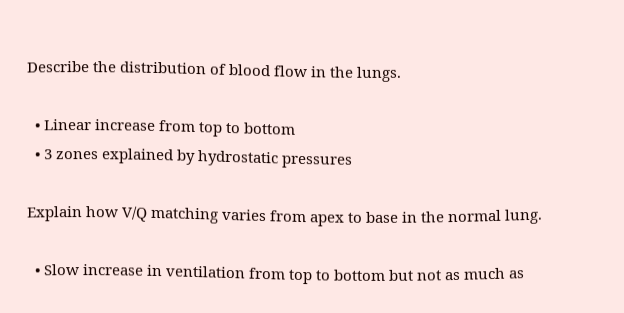Describe the distribution of blood flow in the lungs.

  • Linear increase from top to bottom
  • 3 zones explained by hydrostatic pressures

Explain how V/Q matching varies from apex to base in the normal lung.

  • Slow increase in ventilation from top to bottom but not as much as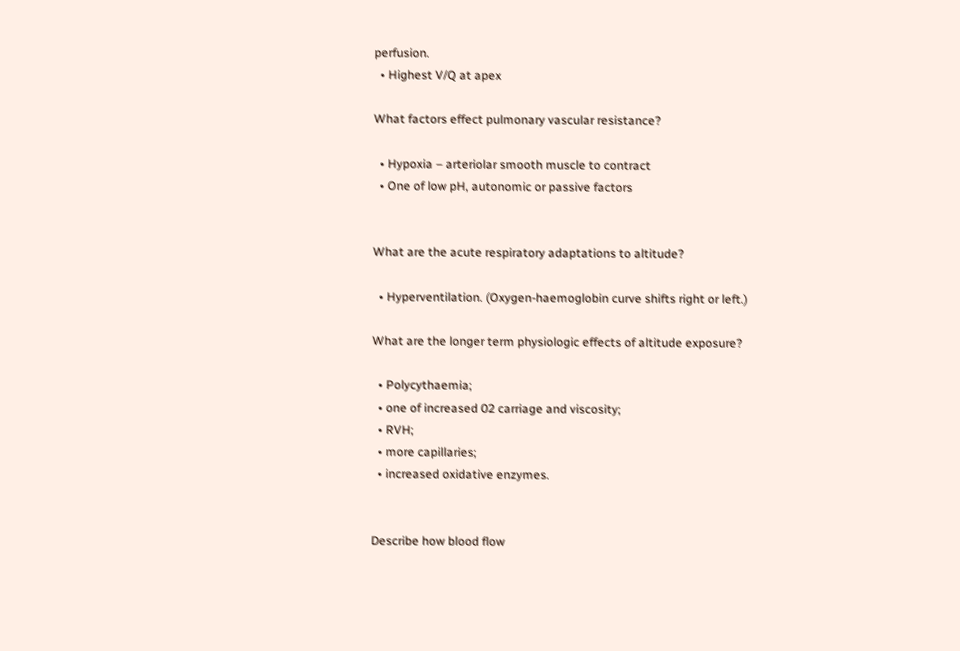perfusion.
  • Highest V/Q at apex

What factors effect pulmonary vascular resistance?

  • Hypoxia – arteriolar smooth muscle to contract
  • One of low pH, autonomic or passive factors


What are the acute respiratory adaptations to altitude?

  • Hyperventilation. (Oxygen-haemoglobin curve shifts right or left.)

What are the longer term physiologic effects of altitude exposure?

  • Polycythaemia;
  • one of increased 02 carriage and viscosity;
  • RVH;
  • more capillaries;
  • increased oxidative enzymes.


Describe how blood flow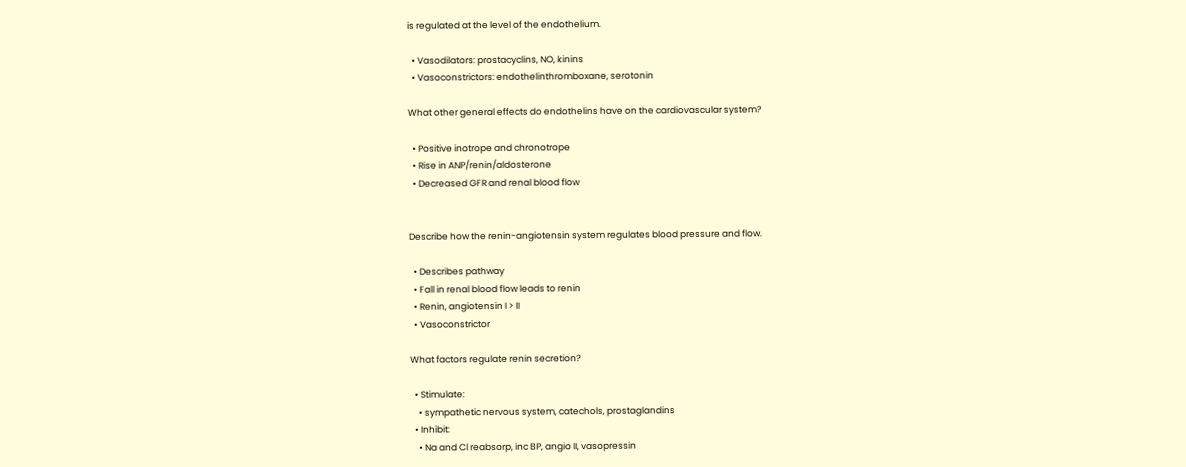is regulated at the level of the endothelium.

  • Vasodilators: prostacyclins, NO, kinins
  • Vasoconstrictors: endothelinthromboxane, serotonin

What other general effects do endothelins have on the cardiovascular system?

  • Positive inotrope and chronotrope
  • Rise in ANP/renin/aldosterone
  • Decreased GFR and renal blood flow


Describe how the renin-angiotensin system regulates blood pressure and flow.

  • Describes pathway
  • Fall in renal blood flow leads to renin
  • Renin, angiotensin I > II
  • Vasoconstrictor

What factors regulate renin secretion?

  • Stimulate:
    • sympathetic nervous system, catechols, prostaglandins
  • Inhibit:
    • Na and Cl reabsorp, inc BP, angio II, vasopressin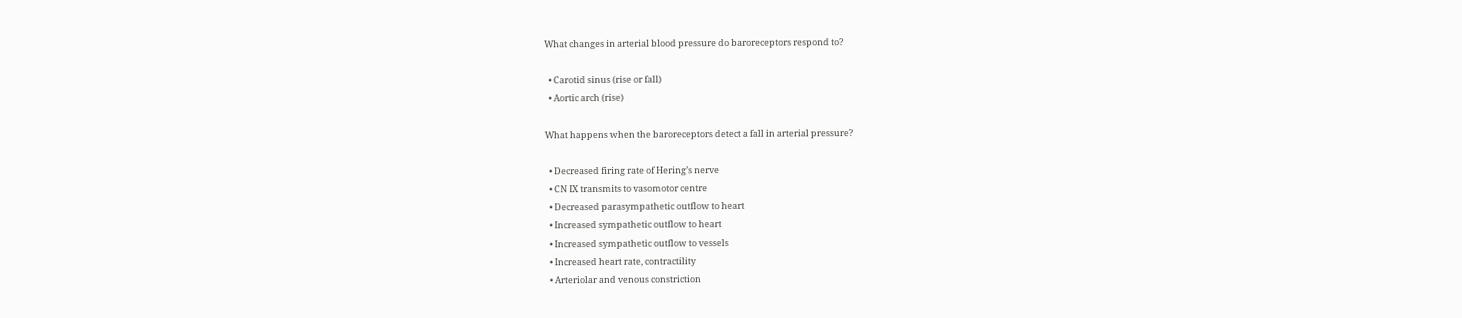What changes in arterial blood pressure do baroreceptors respond to?

  • Carotid sinus (rise or fall)
  • Aortic arch (rise)

What happens when the baroreceptors detect a fall in arterial pressure?

  • Decreased firing rate of Hering’s nerve
  • CN IX transmits to vasomotor centre
  • Decreased parasympathetic outflow to heart
  • Increased sympathetic outflow to heart
  • Increased sympathetic outflow to vessels
  • Increased heart rate, contractility
  • Arteriolar and venous constriction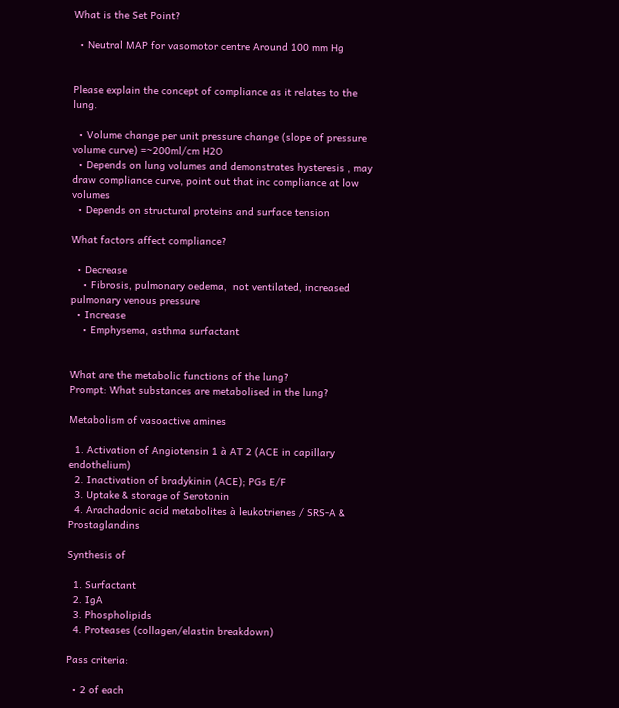What is the Set Point?

  • Neutral MAP for vasomotor centre Around 100 mm Hg


Please explain the concept of compliance as it relates to the lung.

  • Volume change per unit pressure change (slope of pressure volume curve) =~200ml/cm H2O
  • Depends on lung volumes and demonstrates hysteresis , may draw compliance curve, point out that inc compliance at low volumes
  • Depends on structural proteins and surface tension

What factors affect compliance?

  • Decrease
    • Fibrosis, pulmonary oedema,  not ventilated, increased pulmonary venous pressure
  • Increase
    • Emphysema, asthma surfactant


What are the metabolic functions of the lung?
Prompt: What substances are metabolised in the lung?

Metabolism of vasoactive amines

  1. Activation of Angiotensin 1 à AT 2 (ACE in capillary endothelium)
  2. Inactivation of bradykinin (ACE); PGs E/F
  3. Uptake & storage of Serotonin
  4. Arachadonic acid metabolites à leukotrienes / SRS-A & Prostaglandins

Synthesis of

  1. Surfactant
  2. IgA
  3. Phospholipids
  4. Proteases (collagen/elastin breakdown)

Pass criteria:

  • 2 of each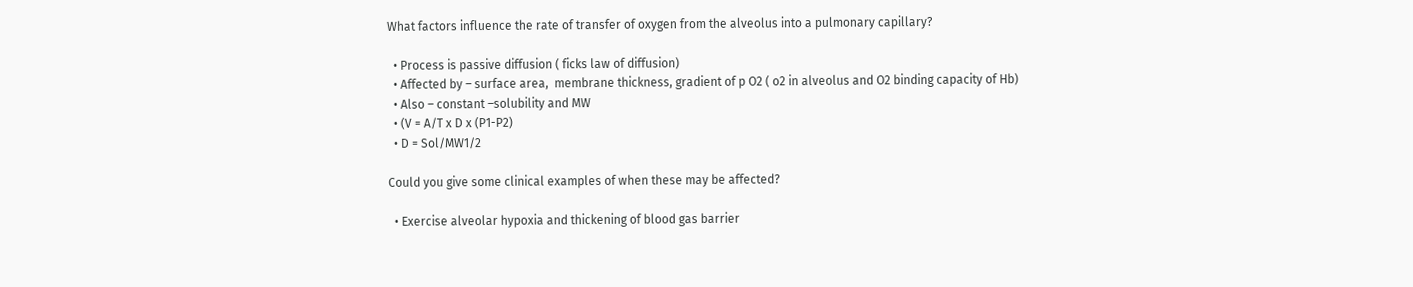What factors influence the rate of transfer of oxygen from the alveolus into a pulmonary capillary?

  • Process is passive diffusion ( ficks law of diffusion)
  • Affected by – surface area,  membrane thickness, gradient of p O2 ( o2 in alveolus and O2 binding capacity of Hb)
  • Also – constant –solubility and MW
  • (V = A/T x D x (P1-P2)
  • D = Sol/MW1/2

Could you give some clinical examples of when these may be affected?

  • Exercise alveolar hypoxia and thickening of blood gas barrier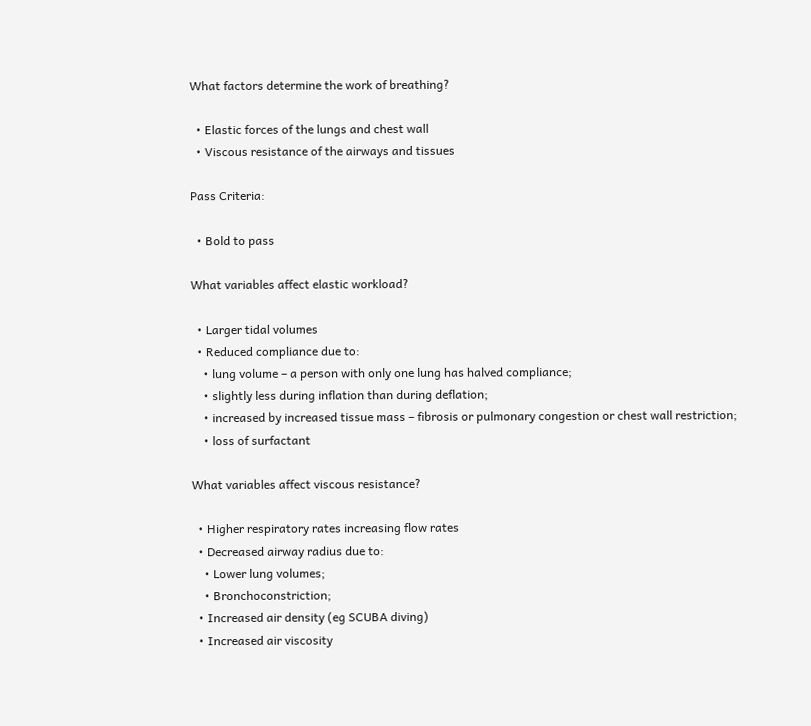What factors determine the work of breathing?

  • Elastic forces of the lungs and chest wall
  • Viscous resistance of the airways and tissues

Pass Criteria:

  • Bold to pass

What variables affect elastic workload?

  • Larger tidal volumes
  • Reduced compliance due to:
    • lung volume – a person with only one lung has halved compliance;
    • slightly less during inflation than during deflation;
    • increased by increased tissue mass – fibrosis or pulmonary congestion or chest wall restriction;
    • loss of surfactant

What variables affect viscous resistance?

  • Higher respiratory rates increasing flow rates
  • Decreased airway radius due to:
    • Lower lung volumes;
    • Bronchoconstriction;
  • Increased air density (eg SCUBA diving)
  • Increased air viscosity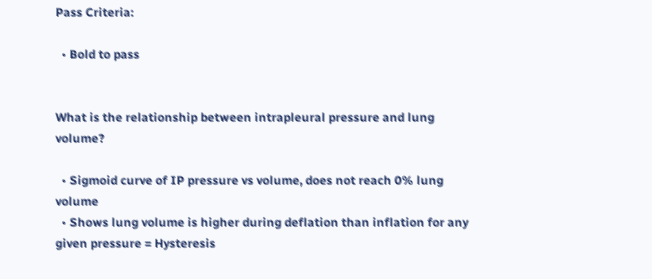Pass Criteria:

  • Bold to pass


What is the relationship between intrapleural pressure and lung volume?

  • Sigmoid curve of IP pressure vs volume, does not reach 0% lung volume
  • Shows lung volume is higher during deflation than inflation for any given pressure = Hysteresis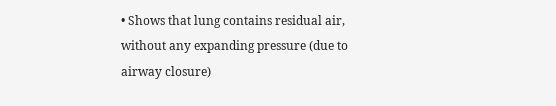• Shows that lung contains residual air, without any expanding pressure (due to airway closure)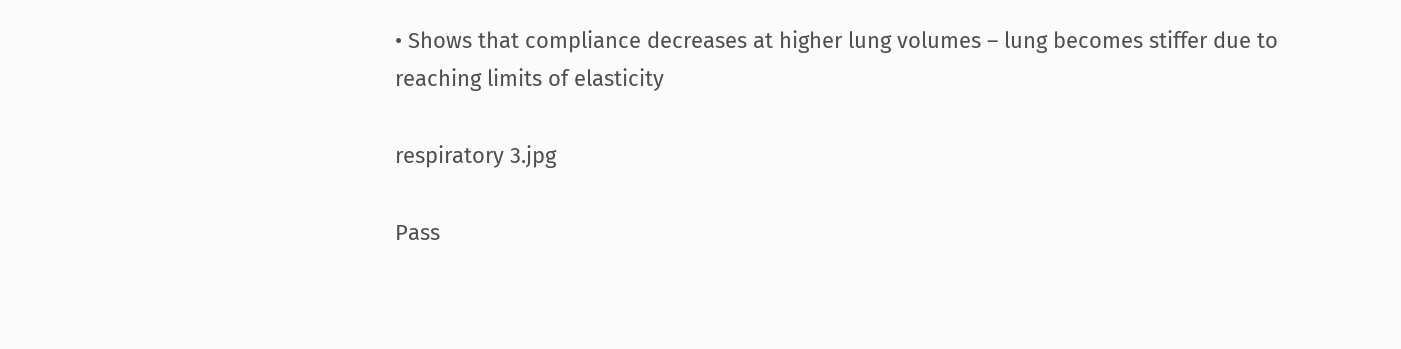• Shows that compliance decreases at higher lung volumes – lung becomes stiffer due to reaching limits of elasticity

respiratory 3.jpg

Pass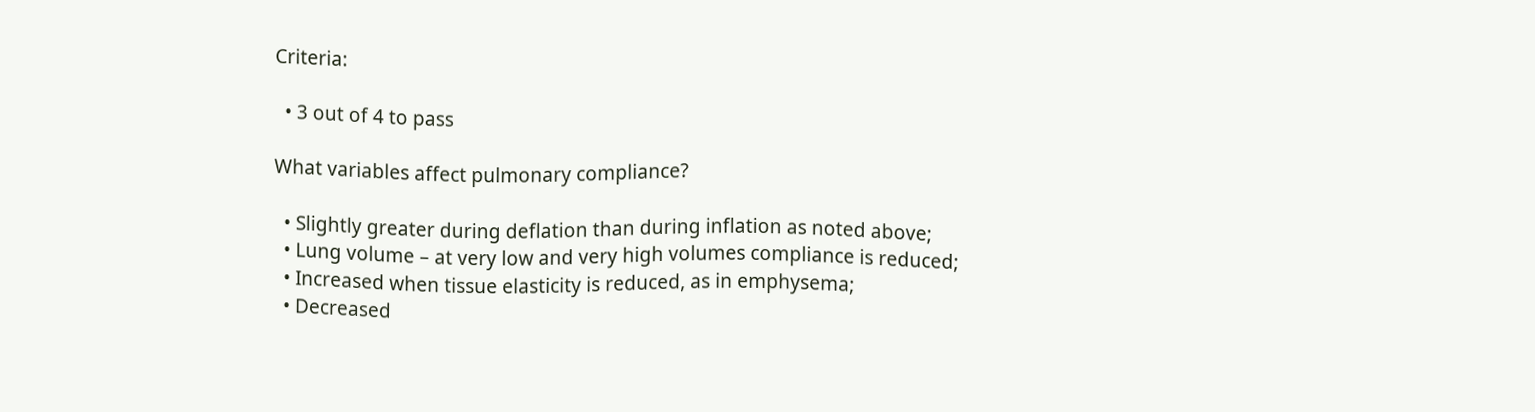Criteria:

  • 3 out of 4 to pass

What variables affect pulmonary compliance?

  • Slightly greater during deflation than during inflation as noted above;
  • Lung volume – at very low and very high volumes compliance is reduced;
  • Increased when tissue elasticity is reduced, as in emphysema;
  • Decreased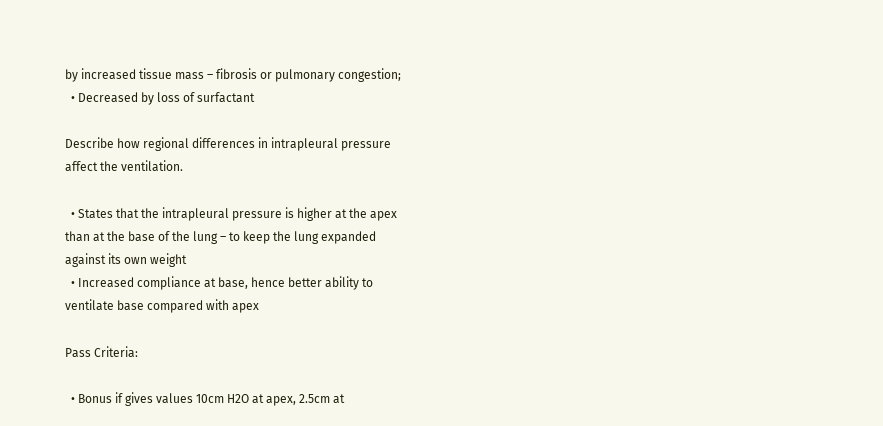by increased tissue mass – fibrosis or pulmonary congestion;
  • Decreased by loss of surfactant

Describe how regional differences in intrapleural pressure affect the ventilation.

  • States that the intrapleural pressure is higher at the apex than at the base of the lung – to keep the lung expanded against its own weight
  • Increased compliance at base, hence better ability to ventilate base compared with apex

Pass Criteria:

  • Bonus if gives values 10cm H2O at apex, 2.5cm at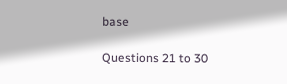base

Questions 21 to 30